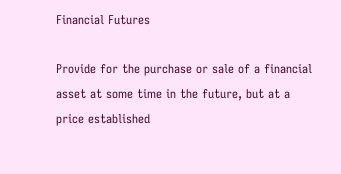Financial Futures

Provide for the purchase or sale of a financial asset at some time in the future, but at a price established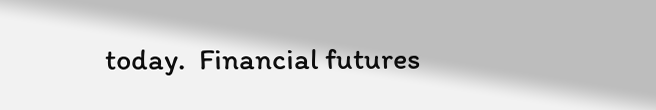today.  Financial futures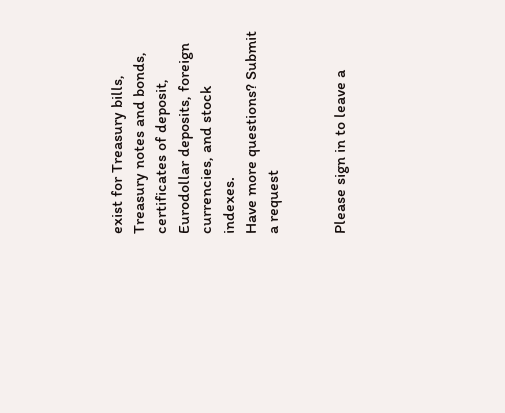exist for Treasury bills, Treasury notes and bonds, certificates of deposit, Eurodollar deposits, foreign currencies, and stock indexes.
Have more questions? Submit a request


Please sign in to leave a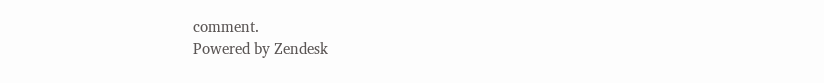comment.
Powered by Zendesk